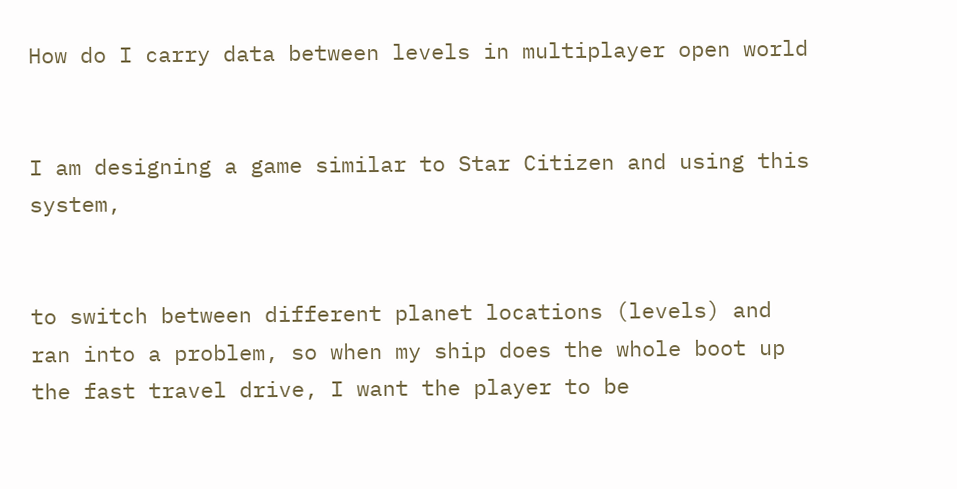How do I carry data between levels in multiplayer open world


I am designing a game similar to Star Citizen and using this system,


to switch between different planet locations (levels) and ran into a problem, so when my ship does the whole boot up the fast travel drive, I want the player to be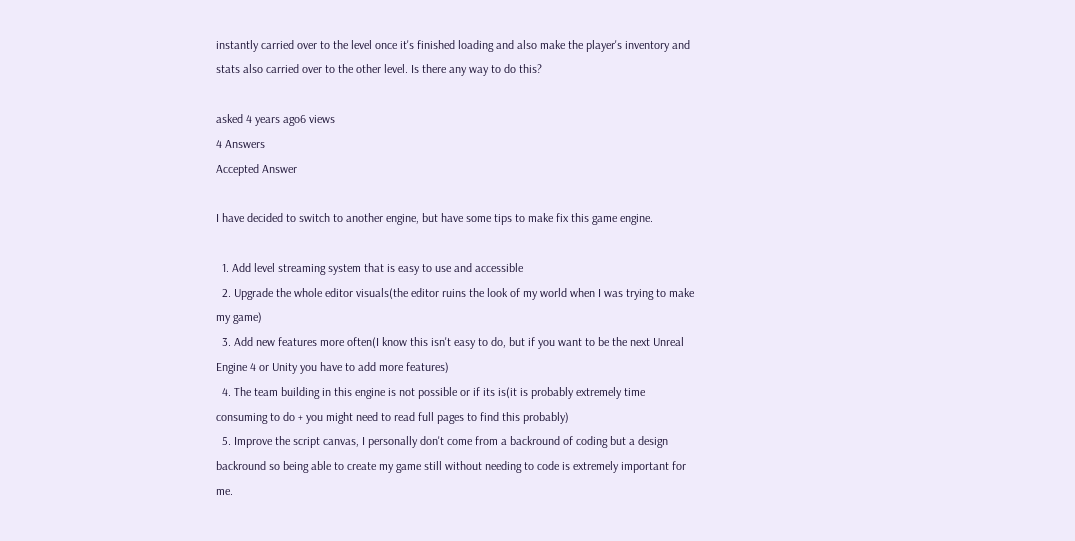instantly carried over to the level once it's finished loading and also make the player's inventory and stats also carried over to the other level. Is there any way to do this?

asked 4 years ago6 views
4 Answers
Accepted Answer

I have decided to switch to another engine, but have some tips to make fix this game engine.

  1. Add level streaming system that is easy to use and accessible
  2. Upgrade the whole editor visuals(the editor ruins the look of my world when I was trying to make my game)
  3. Add new features more often(I know this isn't easy to do, but if you want to be the next Unreal Engine 4 or Unity you have to add more features)
  4. The team building in this engine is not possible or if its is(it is probably extremely time consuming to do + you might need to read full pages to find this probably)
  5. Improve the script canvas, I personally don't come from a backround of coding but a design backround so being able to create my game still without needing to code is extremely important for me.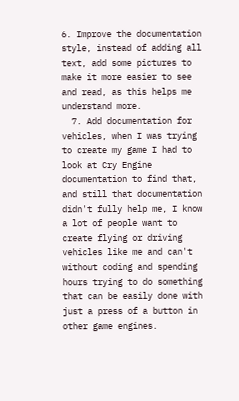6. Improve the documentation style, instead of adding all text, add some pictures to make it more easier to see and read, as this helps me understand more.
  7. Add documentation for vehicles, when I was trying to create my game I had to look at Cry Engine documentation to find that, and still that documentation didn't fully help me, I know a lot of people want to create flying or driving vehicles like me and can't without coding and spending hours trying to do something that can be easily done with just a press of a button in other game engines.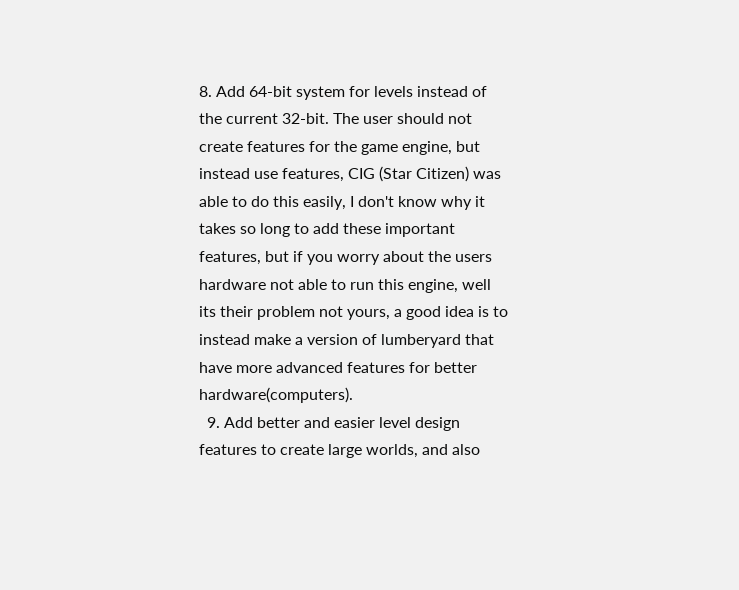8. Add 64-bit system for levels instead of the current 32-bit. The user should not create features for the game engine, but instead use features, CIG (Star Citizen) was able to do this easily, I don't know why it takes so long to add these important features, but if you worry about the users hardware not able to run this engine, well its their problem not yours, a good idea is to instead make a version of lumberyard that have more advanced features for better hardware(computers).
  9. Add better and easier level design features to create large worlds, and also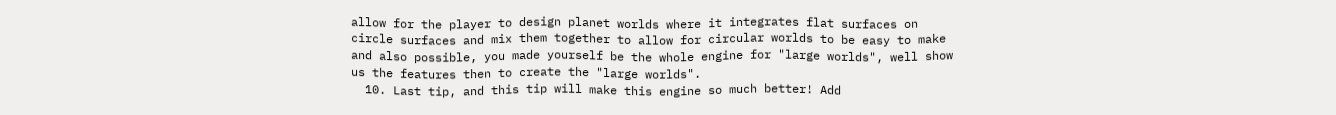allow for the player to design planet worlds where it integrates flat surfaces on circle surfaces and mix them together to allow for circular worlds to be easy to make and also possible, you made yourself be the whole engine for "large worlds", well show us the features then to create the "large worlds".
  10. Last tip, and this tip will make this engine so much better! Add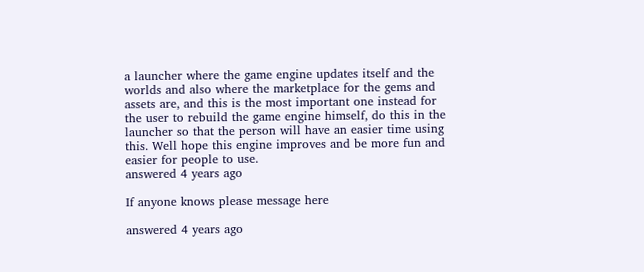a launcher where the game engine updates itself and the worlds and also where the marketplace for the gems and assets are, and this is the most important one instead for the user to rebuild the game engine himself, do this in the launcher so that the person will have an easier time using this. Well hope this engine improves and be more fun and easier for people to use.
answered 4 years ago

If anyone knows please message here

answered 4 years ago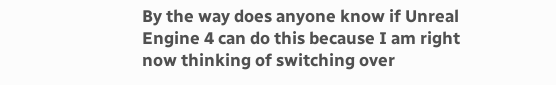By the way does anyone know if Unreal Engine 4 can do this because I am right now thinking of switching over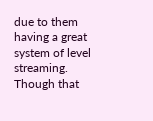due to them having a great system of level streaming. Though that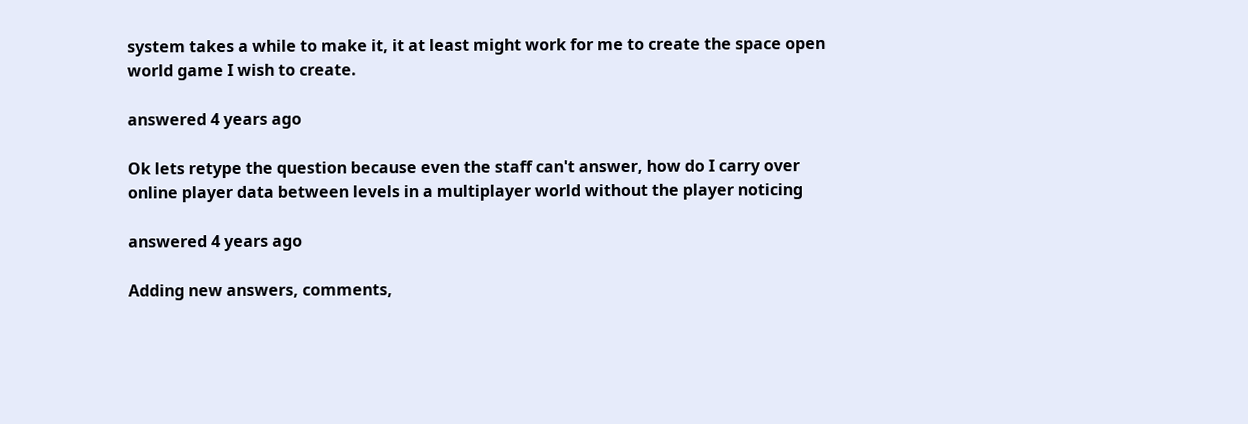system takes a while to make it, it at least might work for me to create the space open world game I wish to create.

answered 4 years ago

Ok lets retype the question because even the staff can't answer, how do I carry over online player data between levels in a multiplayer world without the player noticing

answered 4 years ago

Adding new answers, comments,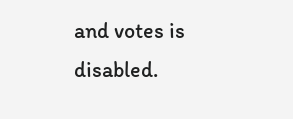and votes is disabled.